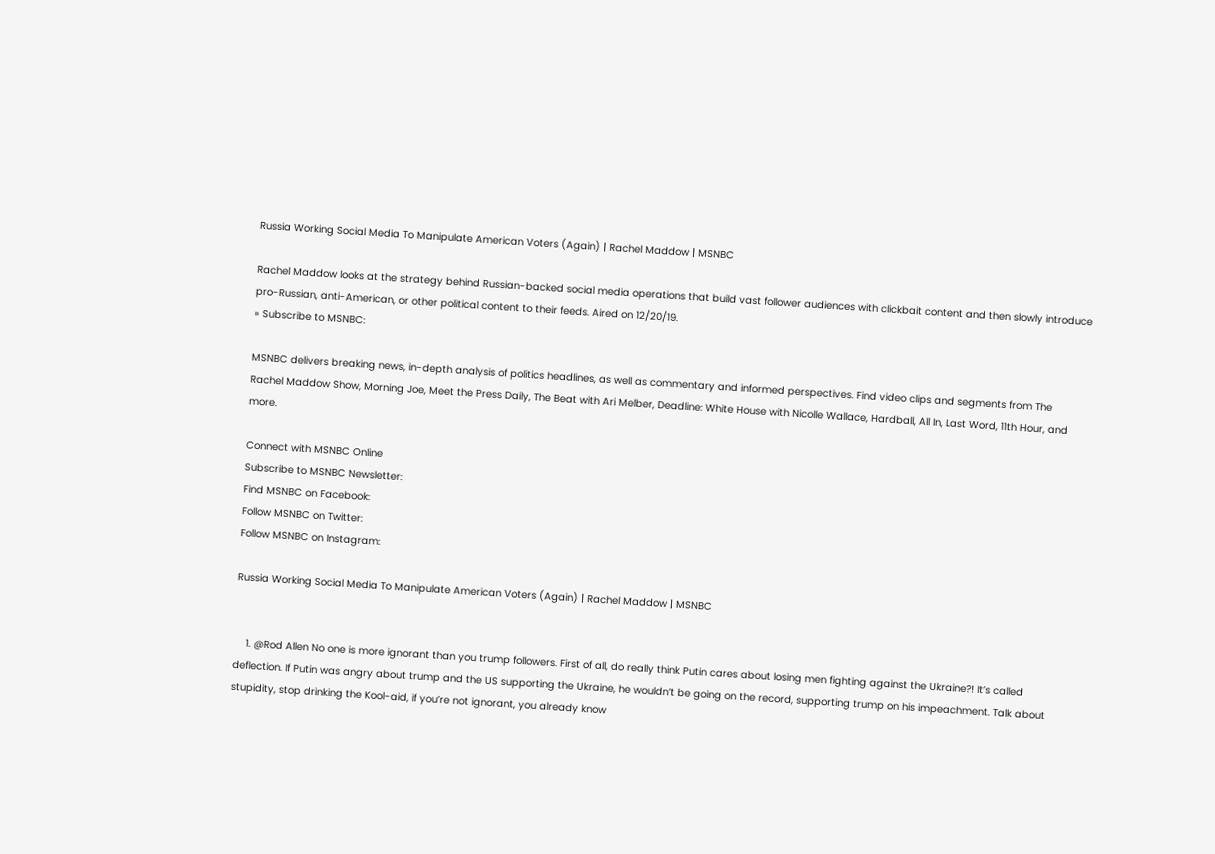Russia Working Social Media To Manipulate American Voters (Again) | Rachel Maddow | MSNBC

Rachel Maddow looks at the strategy behind Russian-backed social media operations that build vast follower audiences with clickbait content and then slowly introduce pro-Russian, anti-American, or other political content to their feeds. Aired on 12/20/19.
» Subscribe to MSNBC:

MSNBC delivers breaking news, in-depth analysis of politics headlines, as well as commentary and informed perspectives. Find video clips and segments from The Rachel Maddow Show, Morning Joe, Meet the Press Daily, The Beat with Ari Melber, Deadline: White House with Nicolle Wallace, Hardball, All In, Last Word, 11th Hour, and more.

Connect with MSNBC Online
Subscribe to MSNBC Newsletter:
Find MSNBC on Facebook:
Follow MSNBC on Twitter:
Follow MSNBC on Instagram:

Russia Working Social Media To Manipulate American Voters (Again) | Rachel Maddow | MSNBC


    1. @Rod Allen No one is more ignorant than you trump followers. First of all, do really think Putin cares about losing men fighting against the Ukraine?! It’s called deflection. If Putin was angry about trump and the US supporting the Ukraine, he wouldn’t be going on the record, supporting trump on his impeachment. Talk about stupidity, stop drinking the Kool-aid, if you’re not ignorant, you already know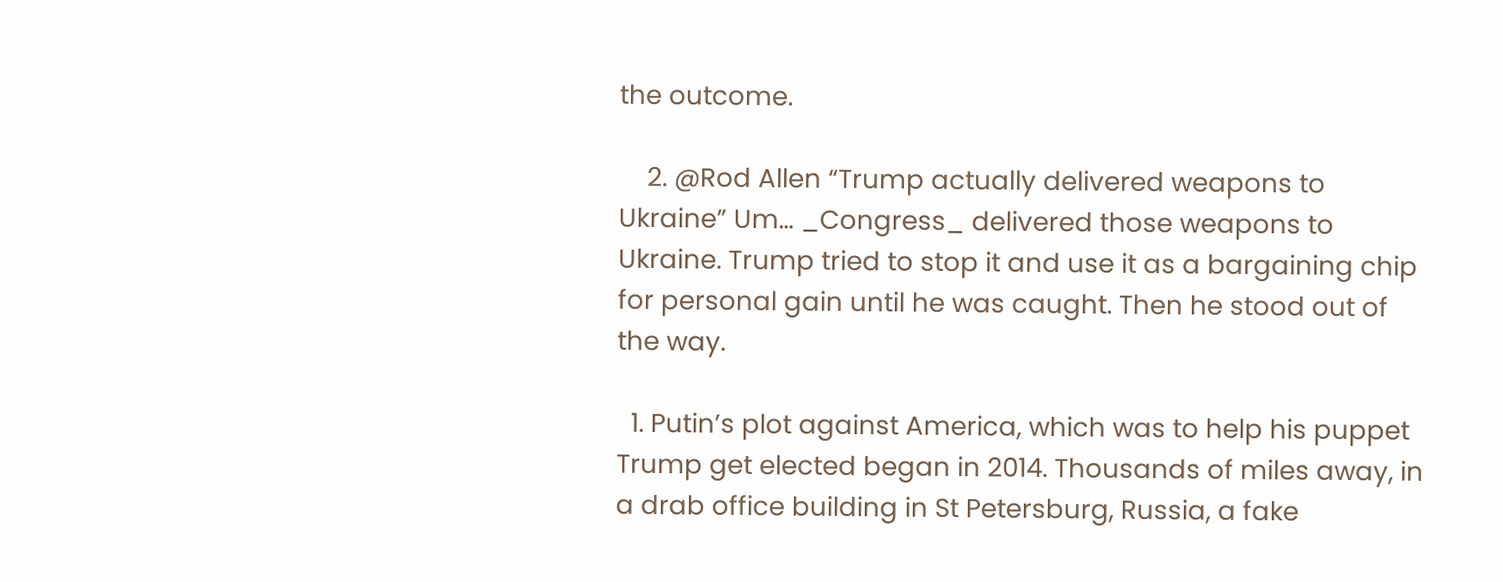the outcome.

    2. @Rod Allen “Trump actually delivered weapons to Ukraine” Um… _Congress_ delivered those weapons to Ukraine. Trump tried to stop it and use it as a bargaining chip for personal gain until he was caught. Then he stood out of the way.

  1. Putin’s plot against America, which was to help his puppet Trump get elected began in 2014. Thousands of miles away, in a drab office building in St Petersburg, Russia, a fake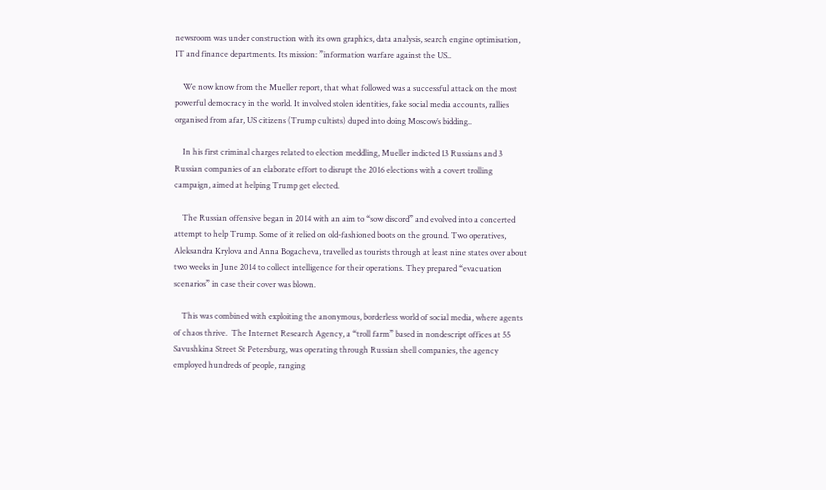newsroom was under construction with its own graphics, data analysis, search engine optimisation, IT and finance departments. Its mission: ”information warfare against the US..

    We now know from the Mueller report, that what followed was a successful attack on the most powerful democracy in the world. It involved stolen identities, fake social media accounts, rallies organised from afar, US citizens (Trump cultists) duped into doing Moscow’s bidding..

    In his first criminal charges related to election meddling, Mueller indicted 13 Russians and 3 Russian companies of an elaborate effort to disrupt the 2016 elections with a covert trolling campaign, aimed at helping Trump get elected.

    The Russian offensive began in 2014 with an aim to “sow discord” and evolved into a concerted attempt to help Trump. Some of it relied on old-fashioned boots on the ground. Two operatives, Aleksandra Krylova and Anna Bogacheva, travelled as tourists through at least nine states over about two weeks in June 2014 to collect intelligence for their operations. They prepared “evacuation scenarios” in case their cover was blown.

    This was combined with exploiting the anonymous, borderless world of social media, where agents of chaos thrive.  The Internet Research Agency, a “troll farm” based in nondescript offices at 55 Savushkina Street St Petersburg, was operating through Russian shell companies, the agency employed hundreds of people, ranging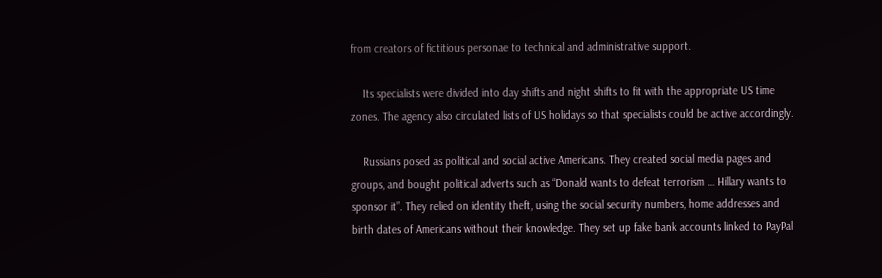from creators of fictitious personae to technical and administrative support.

    Its specialists were divided into day shifts and night shifts to fit with the appropriate US time zones. The agency also circulated lists of US holidays so that specialists could be active accordingly.

    Russians posed as political and social active Americans. They created social media pages and groups, and bought political adverts such as “Donald wants to defeat terrorism … Hillary wants to sponsor it”. They relied on identity theft, using the social security numbers, home addresses and birth dates of Americans without their knowledge. They set up fake bank accounts linked to PayPal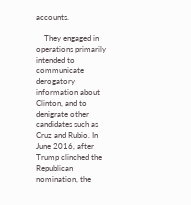accounts.

    They engaged in operations primarily intended to communicate derogatory information about Clinton, and to denigrate other candidates such as Cruz and Rubio. In June 2016, after Trump clinched the Republican nomination, the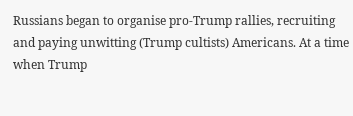Russians began to organise pro-Trump rallies, recruiting and paying unwitting (Trump cultists) Americans. At a time when Trump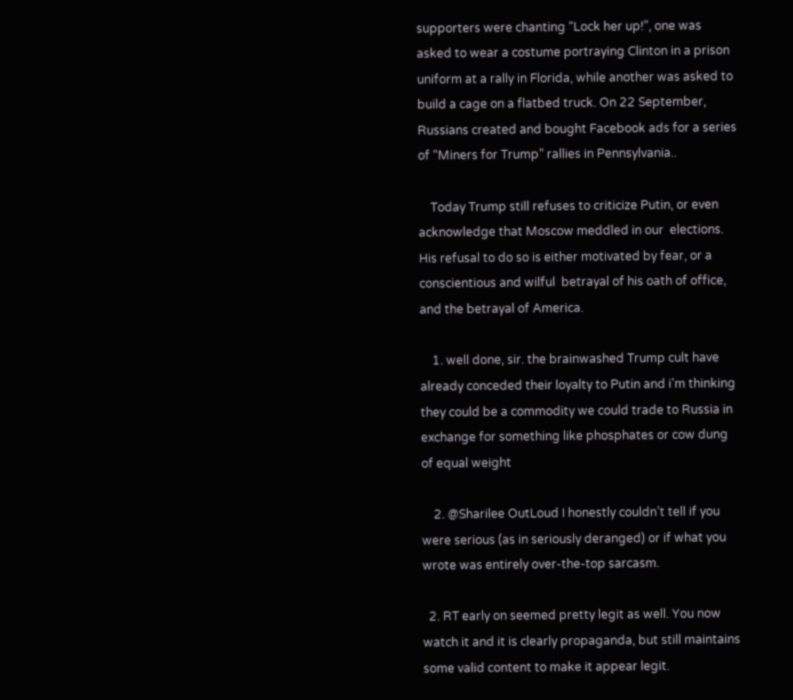supporters were chanting “Lock her up!”, one was asked to wear a costume portraying Clinton in a prison uniform at a rally in Florida, while another was asked to build a cage on a flatbed truck. On 22 September, Russians created and bought Facebook ads for a series of “Miners for Trump” rallies in Pennsylvania..

    Today Trump still refuses to criticize Putin, or even acknowledge that Moscow meddled in our  elections. His refusal to do so is either motivated by fear, or a conscientious and wilful  betrayal of his oath of office, and the betrayal of America.

    1. well done, sir. the brainwashed Trump cult have already conceded their loyalty to Putin and i’m thinking they could be a commodity we could trade to Russia in exchange for something like phosphates or cow dung of equal weight

    2. @Sharilee OutLoud I honestly couldn’t tell if you were serious (as in seriously deranged) or if what you wrote was entirely over-the-top sarcasm.

  2. RT early on seemed pretty legit as well. You now watch it and it is clearly propaganda, but still maintains some valid content to make it appear legit.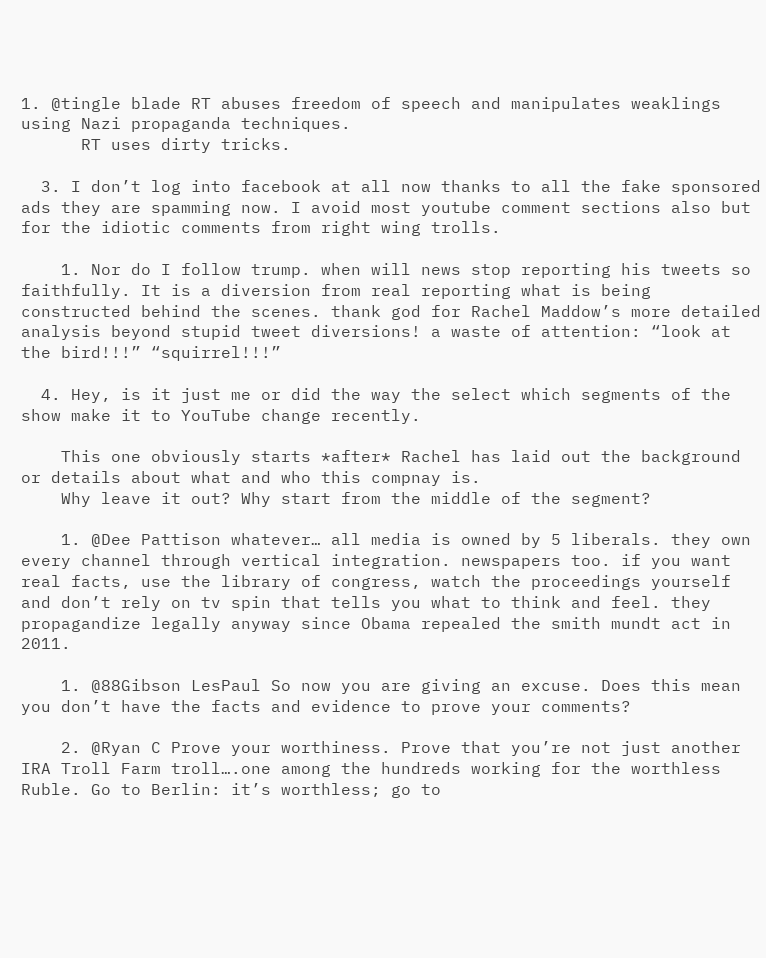1. @tingle blade RT abuses freedom of speech and manipulates weaklings using Nazi propaganda techniques.
      RT uses dirty tricks.

  3. I don’t log into facebook at all now thanks to all the fake sponsored ads they are spamming now. I avoid most youtube comment sections also but for the idiotic comments from right wing trolls.

    1. Nor do I follow trump. when will news stop reporting his tweets so faithfully. It is a diversion from real reporting what is being constructed behind the scenes. thank god for Rachel Maddow’s more detailed analysis beyond stupid tweet diversions! a waste of attention: “look at the bird!!!” “squirrel!!!”

  4. Hey, is it just me or did the way the select which segments of the show make it to YouTube change recently.

    This one obviously starts *after* Rachel has laid out the background or details about what and who this compnay is.
    Why leave it out? Why start from the middle of the segment?

    1. @Dee Pattison whatever… all media is owned by 5 liberals. they own every channel through vertical integration. newspapers too. if you want real facts, use the library of congress, watch the proceedings yourself and don’t rely on tv spin that tells you what to think and feel. they propagandize legally anyway since Obama repealed the smith mundt act in 2011.

    1. @88Gibson LesPaul So now you are giving an excuse. Does this mean you don’t have the facts and evidence to prove your comments?

    2. @Ryan C Prove your worthiness. Prove that you’re not just another IRA Troll Farm troll….one among the hundreds working for the worthless Ruble. Go to Berlin: it’s worthless; go to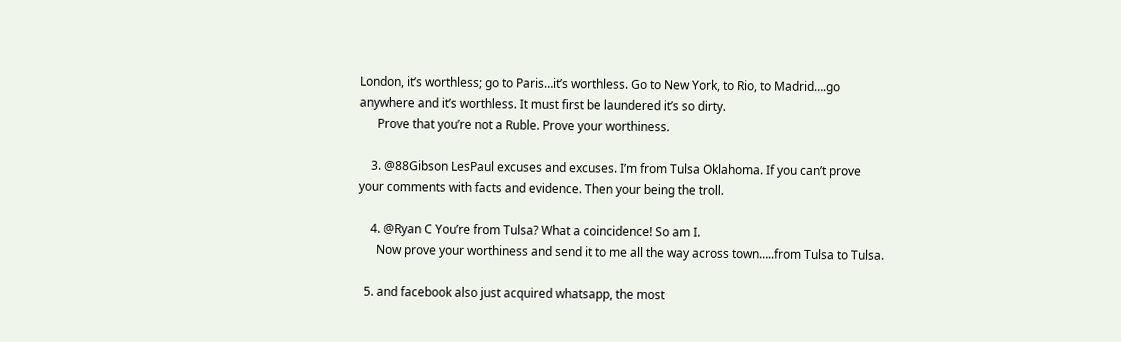London, it’s worthless; go to Paris…it’s worthless. Go to New York, to Rio, to Madrid….go anywhere and it’s worthless. It must first be laundered it’s so dirty.
      Prove that you’re not a Ruble. Prove your worthiness.

    3. @88Gibson LesPaul excuses and excuses. I’m from Tulsa Oklahoma. If you can’t prove your comments with facts and evidence. Then your being the troll.

    4. @Ryan C You’re from Tulsa? What a coincidence! So am I.
      Now prove your worthiness and send it to me all the way across town…..from Tulsa to Tulsa.

  5. and facebook also just acquired whatsapp, the most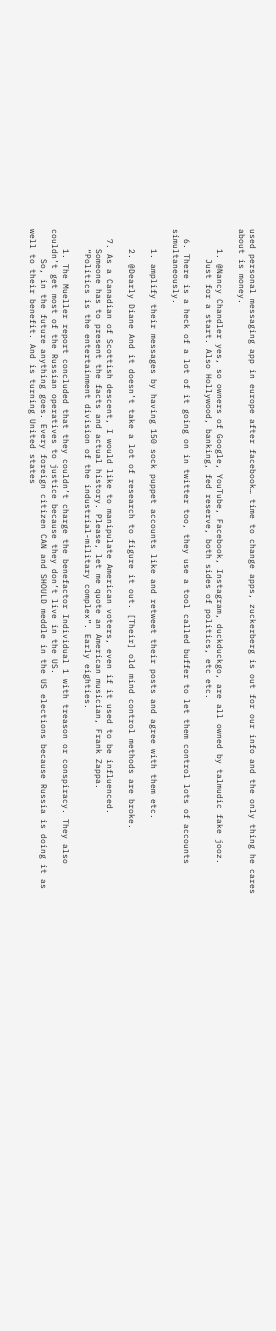used personal messaging app in europe after facebook… time to change apps, zuckerberg is out for our info and the only thing he cares about is money.

    1. @Nancy Chandler yes, so owners of Google, YouTube, Facebook, Instagram, duckduckgo, are all owned by talmudic fake jooz.
      Just for a start. Also Hollywood, banking, fed reserve, both sides of politics, etc etc.

  6. There is a heck of a lot of it going on in twitter too, they use a tool called buffer to let them control lots of accounts simultaneously.

    1. amplify their messages by having 150 sock puppet accounts like and retweet their posts and agree with them etc.

    2. @Dearly Diane And it doesn’t take a lot of research to figure it out. [Their] old mind control methods are broke.

  7. As a Canadian of Scottish descent, I would like to manipulate American voters, even if it used to be influenced.
    Someone has to present the facts and actual history. Please, let me quote an American musician, Frank Zappa.
    “Politics is the entertainment division of the industrial-military complex”. Early eighties.

    1. The Mueller report concluded that they couldn’t charge the benefactor Individual 1 with treason or conspiracy. They also couldn’t get most of the Russian operatives to justice because they don’t live in the US.
      So, in the future anything goes. Every foreign citizen CAN and SHOULD meddle in the US elections because Russia is doing it as well to their benefit. And is turning United states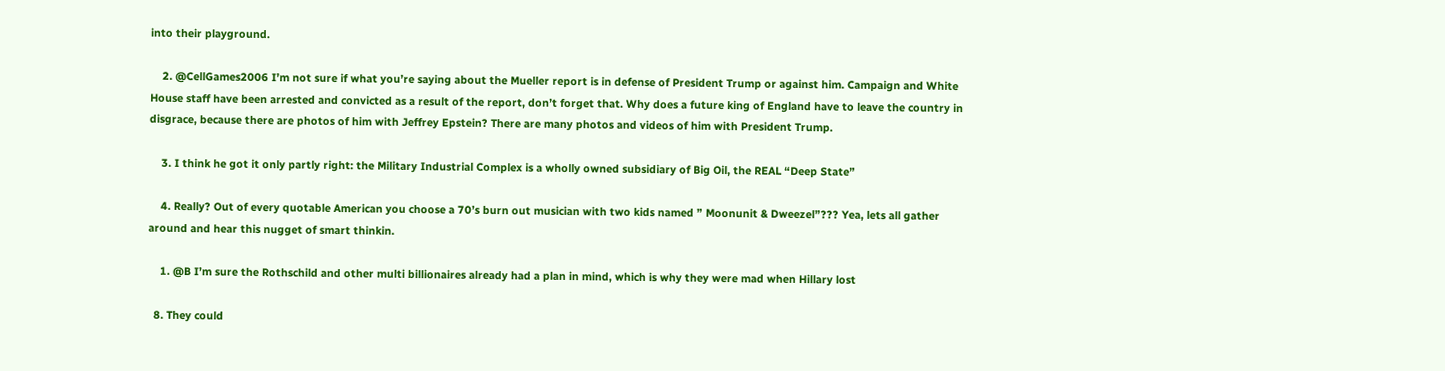into their playground.

    2. @CellGames2006 I’m not sure if what you’re saying about the Mueller report is in defense of President Trump or against him. Campaign and White House staff have been arrested and convicted as a result of the report, don’t forget that. Why does a future king of England have to leave the country in disgrace, because there are photos of him with Jeffrey Epstein? There are many photos and videos of him with President Trump.

    3. I think he got it only partly right: the Military Industrial Complex is a wholly owned subsidiary of Big Oil, the REAL “Deep State”

    4. Really? Out of every quotable American you choose a 70’s burn out musician with two kids named ” Moonunit & Dweezel”??? Yea, lets all gather around and hear this nugget of smart thinkin.

    1. @B I’m sure the Rothschild and other multi billionaires already had a plan in mind, which is why they were mad when Hillary lost

  8. They could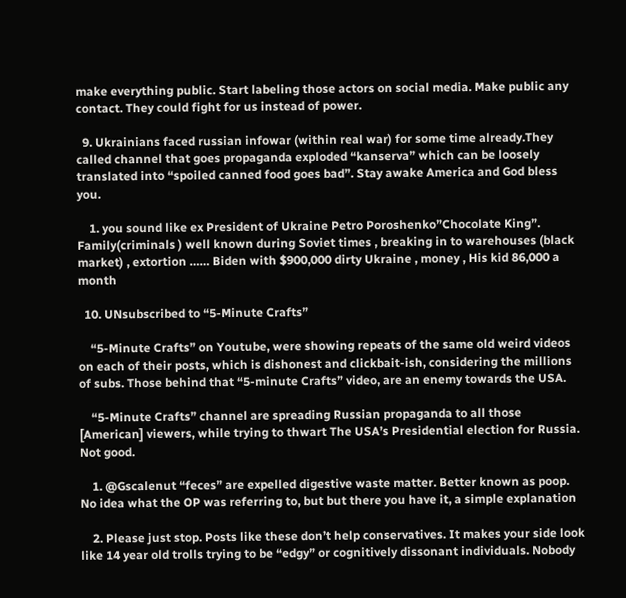make everything public. Start labeling those actors on social media. Make public any contact. They could fight for us instead of power.

  9. Ukrainians faced russian infowar (within real war) for some time already.They called channel that goes propaganda exploded “kanserva” which can be loosely translated into “spoiled canned food goes bad”. Stay awake America and God bless you.

    1. you sound like ex President of Ukraine Petro Poroshenko”Chocolate King”. Family(criminals ) well known during Soviet times , breaking in to warehouses (black market) , extortion …… Biden with $900,000 dirty Ukraine , money , His kid 86,000 a month

  10. UNsubscribed to “5-Minute Crafts”

    “5-Minute Crafts” on Youtube, were showing repeats of the same old weird videos on each of their posts, which is dishonest and clickbait-ish, considering the millions of subs. Those behind that “5-minute Crafts” video, are an enemy towards the USA.

    “5-Minute Crafts” channel are spreading Russian propaganda to all those [American] viewers, while trying to thwart The USA’s Presidential election for Russia. Not good.

    1. @Gscalenut “feces” are expelled digestive waste matter. Better known as poop. No idea what the OP was referring to, but but there you have it, a simple explanation

    2. Please just stop. Posts like these don’t help conservatives. It makes your side look like 14 year old trolls trying to be “edgy” or cognitively dissonant individuals. Nobody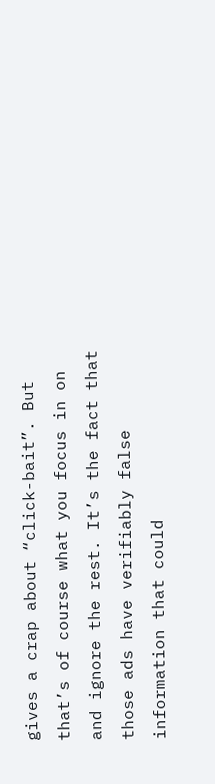gives a crap about “click-bait”. But that’s of course what you focus in on and ignore the rest. It’s the fact that those ads have verifiably false information that could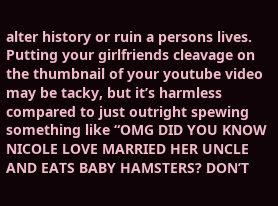alter history or ruin a persons lives. Putting your girlfriends cleavage on the thumbnail of your youtube video may be tacky, but it’s harmless compared to just outright spewing something like “OMG DID YOU KNOW NICOLE LOVE MARRIED HER UNCLE AND EATS BABY HAMSTERS? DON’T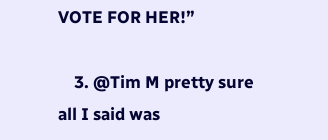VOTE FOR HER!”

    3. @Tim M pretty sure all I said was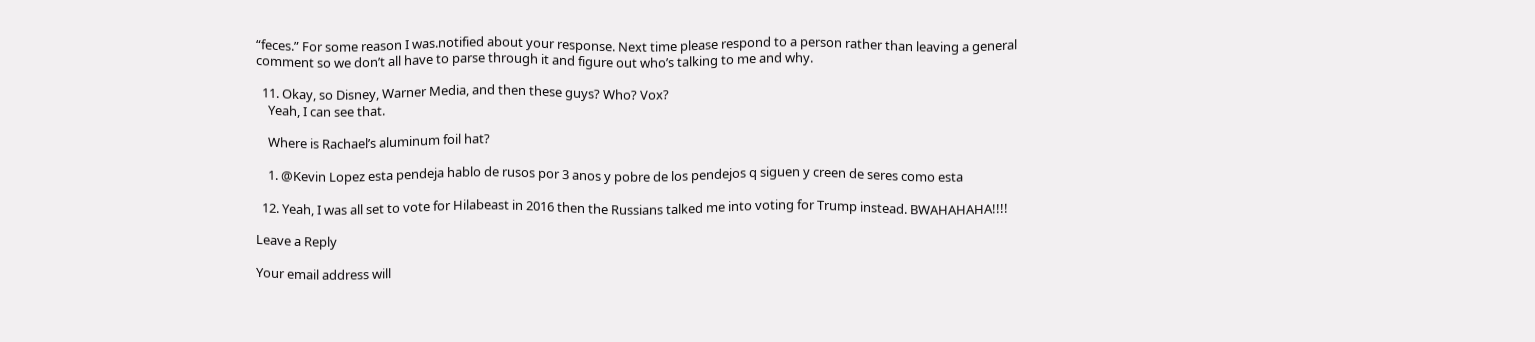“feces.” For some reason I was.notified about your response. Next time please respond to a person rather than leaving a general comment so we don’t all have to parse through it and figure out who’s talking to me and why.

  11. Okay, so Disney, Warner Media, and then these guys? Who? Vox?
    Yeah, I can see that.

    Where is Rachael’s aluminum foil hat?

    1. @Kevin Lopez esta pendeja hablo de rusos por 3 anos y pobre de los pendejos q siguen y creen de seres como esta

  12. Yeah, I was all set to vote for Hilabeast in 2016 then the Russians talked me into voting for Trump instead. BWAHAHAHA!!!!

Leave a Reply

Your email address will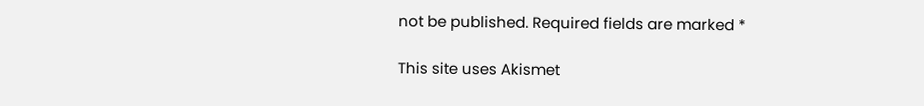not be published. Required fields are marked *

This site uses Akismet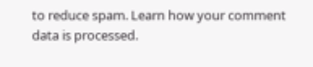to reduce spam. Learn how your comment data is processed.